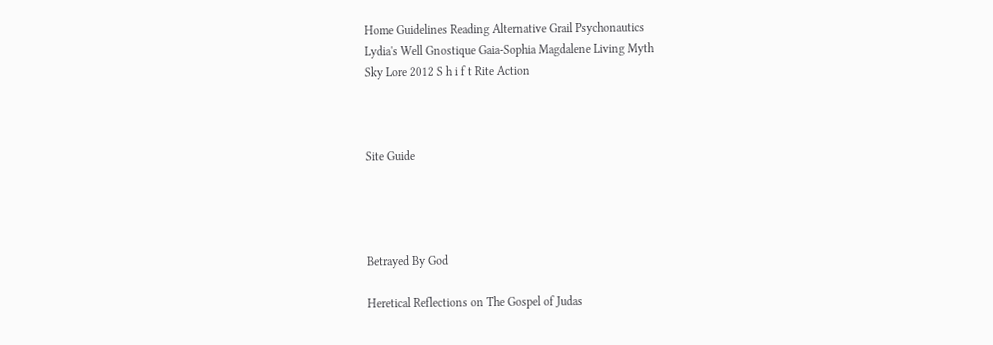Home Guidelines Reading Alternative Grail Psychonautics
Lydia's Well Gnostique Gaia-Sophia Magdalene Living Myth
Sky Lore 2012 S h i f t Rite Action



Site Guide




Betrayed By God

Heretical Reflections on The Gospel of Judas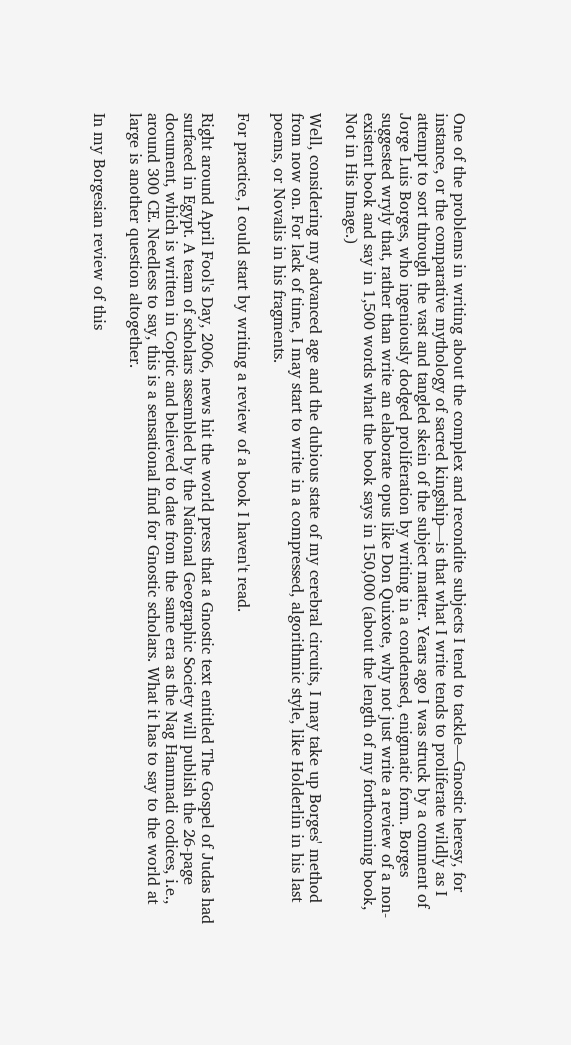One of the problems in writing about the complex and recondite subjects I tend to tackle—Gnostic heresy, for instance, or the comparative mythology of sacred kingship—is that what I write tends to proliferate wildly as I attempt to sort through the vast and tangled skein of the subject matter. Years ago I was struck by a comment of Jorge Luis Borges, who ingeniously dodged proliferation by writing in a condensed, enigmatic form. Borges suggested wryly that, rather than write an elaborate opus like Don Quixote, why not just write a review of a non-existent book and say in 1,500 words what the book says in 150,000 (about the length of my forthcoming book, Not in His Image.)

Well, considering my advanced age and the dubious state of my cerebral circuits, I may take up Borges' method from now on. For lack of time, I may start to write in a compressed, algorithmic style, like Holderlin in his last poems, or Novalis in his fragments.

For practice, I could start by writing a review of a book I haven't read.

Right around April Fool's Day, 2006, news hit the world press that a Gnostic text entitled The Gospel of Judas had surfaced in Egypt. A team of scholars assembled by the National Geographic Society will publish the 26-page document, which is written in Coptic and believed to date from the same era as the Nag Hammadi codices, i.e., around 300 CE. Needless to say, this is a sensational find for Gnostic scholars. What it has to say to the world at large is another question altogether.

In my Borgesian review of this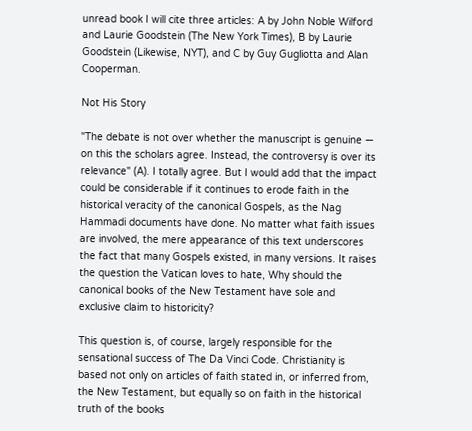unread book I will cite three articles: A by John Noble Wilford and Laurie Goodstein (The New York Times), B by Laurie Goodstein (Likewise, NYT), and C by Guy Gugliotta and Alan Cooperman.

Not His Story

"The debate is not over whether the manuscript is genuine — on this the scholars agree. Instead, the controversy is over its relevance" (A). I totally agree. But I would add that the impact could be considerable if it continues to erode faith in the historical veracity of the canonical Gospels, as the Nag Hammadi documents have done. No matter what faith issues are involved, the mere appearance of this text underscores the fact that many Gospels existed, in many versions. It raises the question the Vatican loves to hate, Why should the canonical books of the New Testament have sole and exclusive claim to historicity?

This question is, of course, largely responsible for the sensational success of The Da Vinci Code. Christianity is based not only on articles of faith stated in, or inferred from, the New Testament, but equally so on faith in the historical truth of the books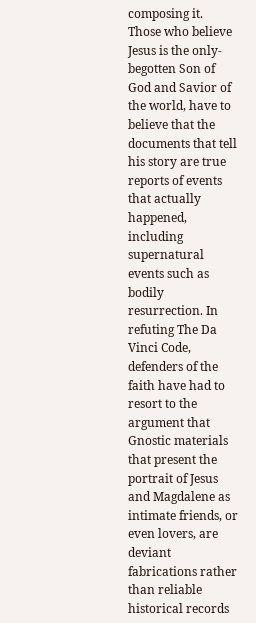composing it. Those who believe Jesus is the only-begotten Son of God and Savior of the world, have to believe that the documents that tell his story are true reports of events that actually happened, including supernatural events such as bodily resurrection. In refuting The Da Vinci Code, defenders of the faith have had to resort to the argument that Gnostic materials that present the portrait of Jesus and Magdalene as intimate friends, or even lovers, are deviant fabrications rather than reliable historical records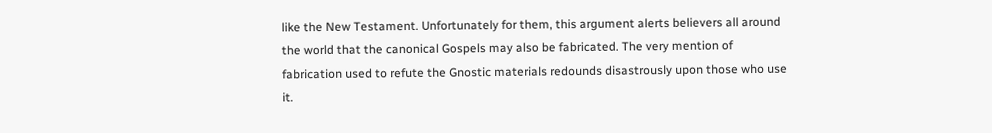like the New Testament. Unfortunately for them, this argument alerts believers all around the world that the canonical Gospels may also be fabricated. The very mention of fabrication used to refute the Gnostic materials redounds disastrously upon those who use it.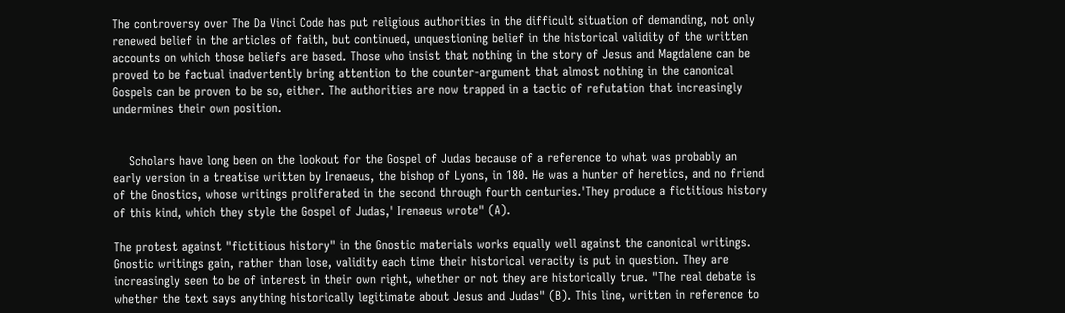The controversy over The Da Vinci Code has put religious authorities in the difficult situation of demanding, not only renewed belief in the articles of faith, but continued, unquestioning belief in the historical validity of the written accounts on which those beliefs are based. Those who insist that nothing in the story of Jesus and Magdalene can be proved to be factual inadvertently bring attention to the counter-argument that almost nothing in the canonical Gospels can be proven to be so, either. The authorities are now trapped in a tactic of refutation that increasingly undermines their own position.


    Scholars have long been on the lookout for the Gospel of Judas because of a reference to what was probably an early version in a treatise written by Irenaeus, the bishop of Lyons, in 180. He was a hunter of heretics, and no friend of the Gnostics, whose writings proliferated in the second through fourth centuries.'They produce a fictitious history of this kind, which they style the Gospel of Judas,' Irenaeus wrote" (A).

The protest against "fictitious history" in the Gnostic materials works equally well against the canonical writings. Gnostic writings gain, rather than lose, validity each time their historical veracity is put in question. They are increasingly seen to be of interest in their own right, whether or not they are historically true. "The real debate is whether the text says anything historically legitimate about Jesus and Judas" (B). This line, written in reference to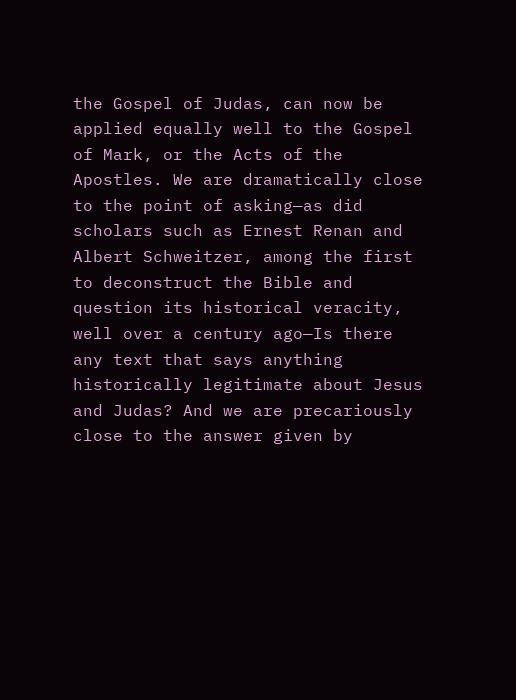the Gospel of Judas, can now be applied equally well to the Gospel of Mark, or the Acts of the Apostles. We are dramatically close to the point of asking—as did scholars such as Ernest Renan and Albert Schweitzer, among the first to deconstruct the Bible and question its historical veracity, well over a century ago—Is there any text that says anything historically legitimate about Jesus and Judas? And we are precariously close to the answer given by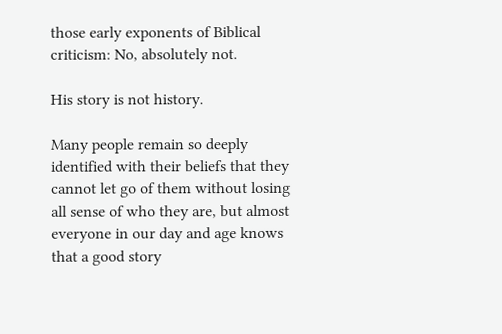those early exponents of Biblical criticism: No, absolutely not.

His story is not history.

Many people remain so deeply identified with their beliefs that they cannot let go of them without losing all sense of who they are, but almost everyone in our day and age knows that a good story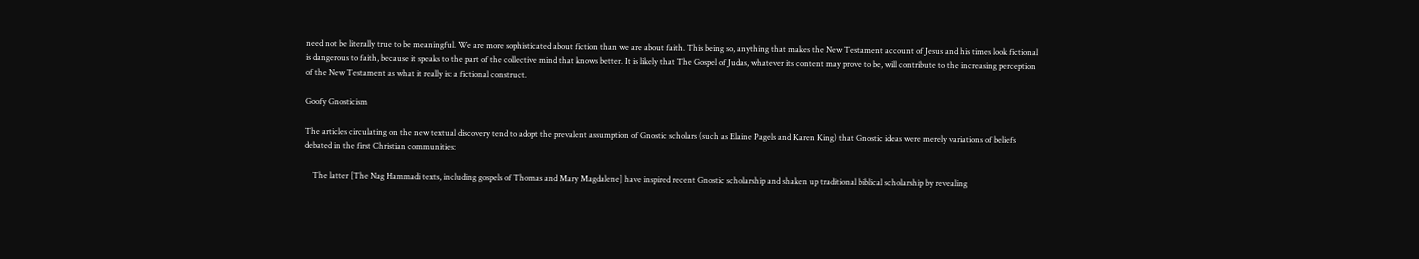need not be literally true to be meaningful. We are more sophisticated about fiction than we are about faith. This being so, anything that makes the New Testament account of Jesus and his times look fictional is dangerous to faith, because it speaks to the part of the collective mind that knows better. It is likely that The Gospel of Judas, whatever its content may prove to be, will contribute to the increasing perception of the New Testament as what it really is: a fictional construct.

Goofy Gnosticism

The articles circulating on the new textual discovery tend to adopt the prevalent assumption of Gnostic scholars (such as Elaine Pagels and Karen King) that Gnostic ideas were merely variations of beliefs debated in the first Christian communities:

    The latter [The Nag Hammadi texts, including gospels of Thomas and Mary Magdalene] have inspired recent Gnostic scholarship and shaken up traditional biblical scholarship by revealing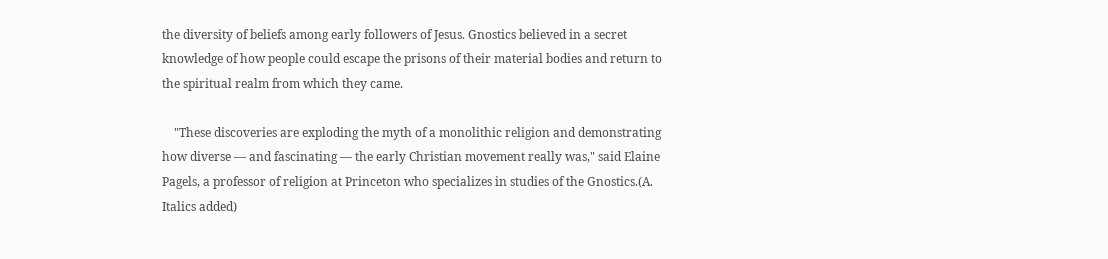the diversity of beliefs among early followers of Jesus. Gnostics believed in a secret knowledge of how people could escape the prisons of their material bodies and return to the spiritual realm from which they came.

    "These discoveries are exploding the myth of a monolithic religion and demonstrating how diverse — and fascinating — the early Christian movement really was," said Elaine Pagels, a professor of religion at Princeton who specializes in studies of the Gnostics.(A. Italics added)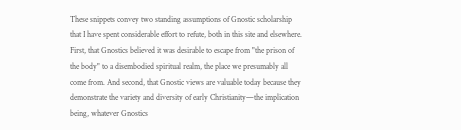These snippets convey two standing assumptions of Gnostic scholarship that I have spent considerable effort to refute, both in this site and elsewhere. First, that Gnostics believed it was desirable to escape from "the prison of the body" to a disembodied spiritual realm, the place we presumably all come from. And second, that Gnostic views are valuable today because they demonstrate the variety and diversity of early Christianity—the implication being, whatever Gnostics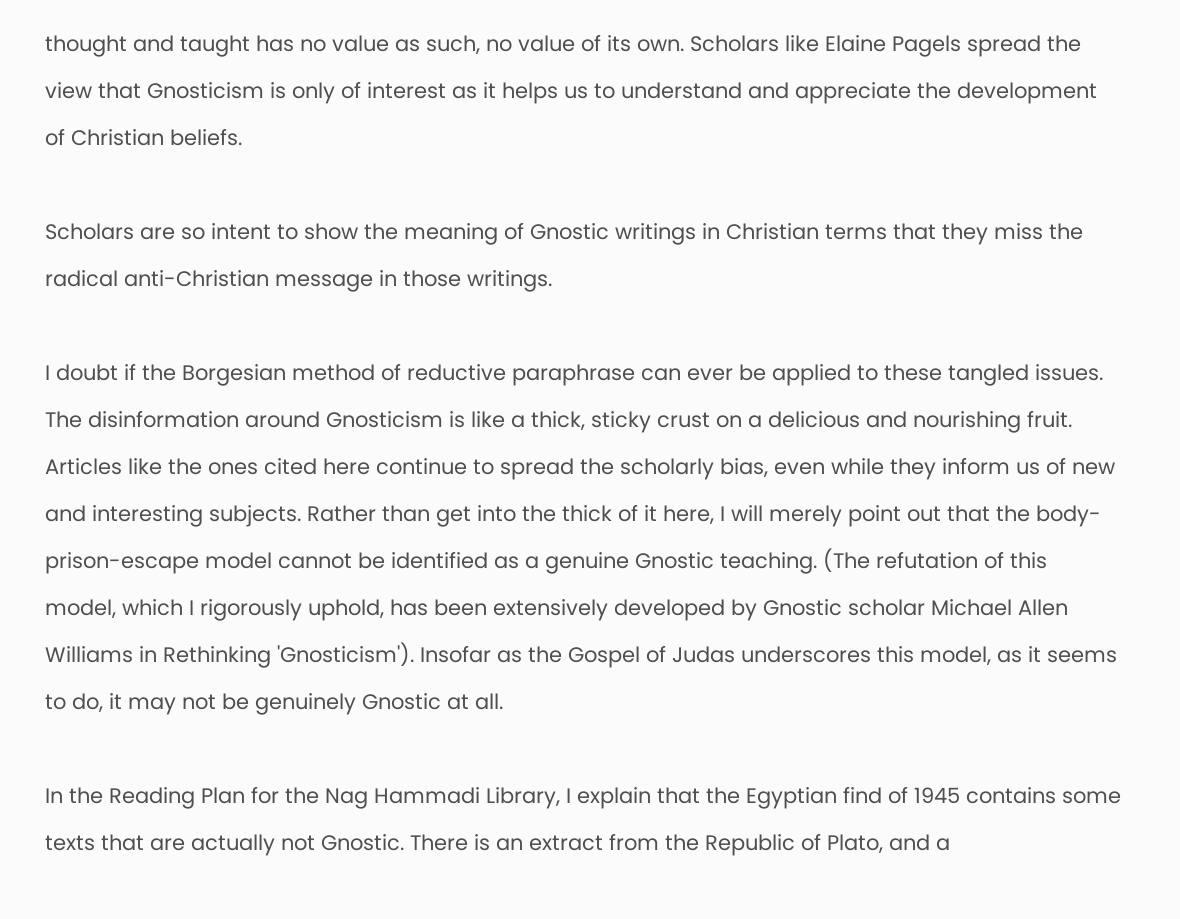thought and taught has no value as such, no value of its own. Scholars like Elaine Pagels spread the view that Gnosticism is only of interest as it helps us to understand and appreciate the development of Christian beliefs.

Scholars are so intent to show the meaning of Gnostic writings in Christian terms that they miss the radical anti-Christian message in those writings.

I doubt if the Borgesian method of reductive paraphrase can ever be applied to these tangled issues. The disinformation around Gnosticism is like a thick, sticky crust on a delicious and nourishing fruit. Articles like the ones cited here continue to spread the scholarly bias, even while they inform us of new and interesting subjects. Rather than get into the thick of it here, I will merely point out that the body-prison-escape model cannot be identified as a genuine Gnostic teaching. (The refutation of this model, which I rigorously uphold, has been extensively developed by Gnostic scholar Michael Allen Williams in Rethinking 'Gnosticism'). Insofar as the Gospel of Judas underscores this model, as it seems to do, it may not be genuinely Gnostic at all.

In the Reading Plan for the Nag Hammadi Library, I explain that the Egyptian find of 1945 contains some texts that are actually not Gnostic. There is an extract from the Republic of Plato, and a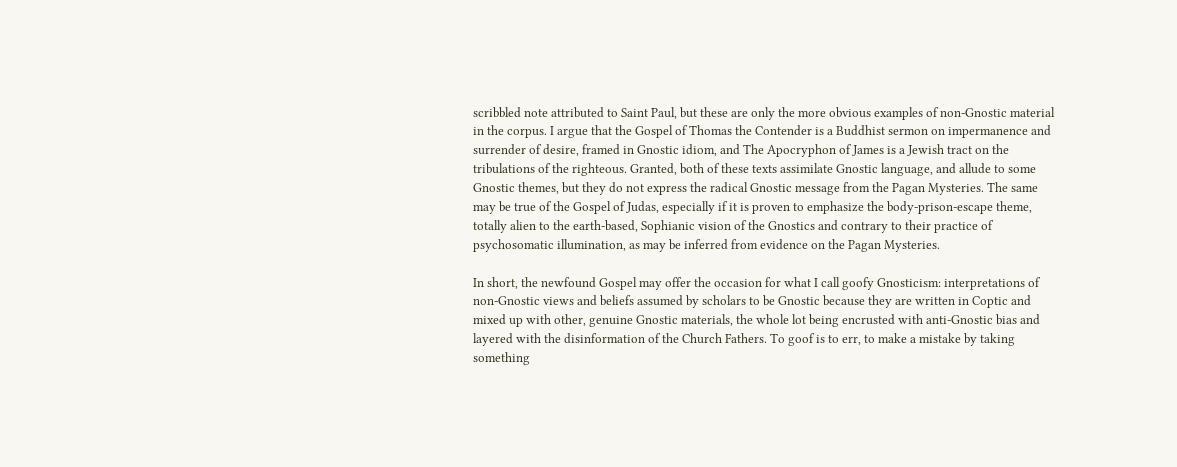scribbled note attributed to Saint Paul, but these are only the more obvious examples of non-Gnostic material in the corpus. I argue that the Gospel of Thomas the Contender is a Buddhist sermon on impermanence and surrender of desire, framed in Gnostic idiom, and The Apocryphon of James is a Jewish tract on the tribulations of the righteous. Granted, both of these texts assimilate Gnostic language, and allude to some Gnostic themes, but they do not express the radical Gnostic message from the Pagan Mysteries. The same may be true of the Gospel of Judas, especially if it is proven to emphasize the body-prison-escape theme, totally alien to the earth-based, Sophianic vision of the Gnostics and contrary to their practice of psychosomatic illumination, as may be inferred from evidence on the Pagan Mysteries.

In short, the newfound Gospel may offer the occasion for what I call goofy Gnosticism: interpretations of non-Gnostic views and beliefs assumed by scholars to be Gnostic because they are written in Coptic and mixed up with other, genuine Gnostic materials, the whole lot being encrusted with anti-Gnostic bias and layered with the disinformation of the Church Fathers. To goof is to err, to make a mistake by taking something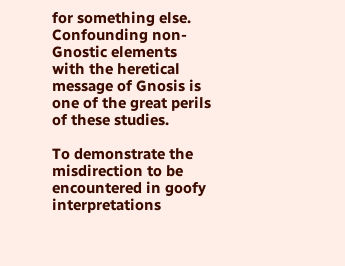for something else. Confounding non-Gnostic elements with the heretical message of Gnosis is one of the great perils of these studies.

To demonstrate the misdirection to be encountered in goofy interpretations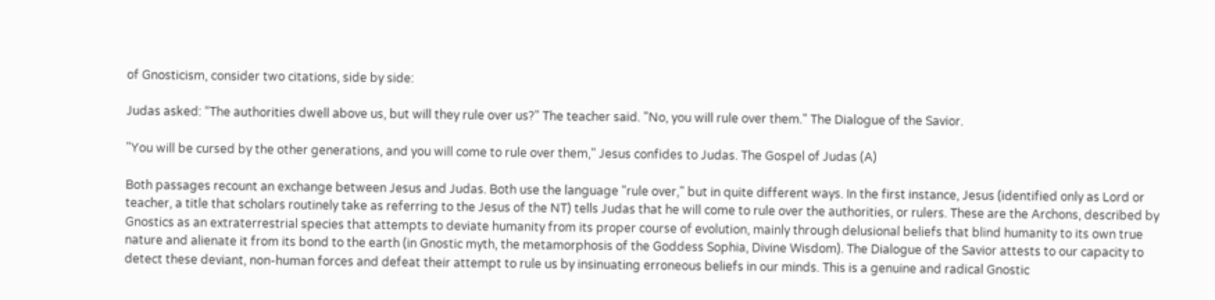of Gnosticism, consider two citations, side by side:

Judas asked: “The authorities dwell above us, but will they rule over us?" The teacher said. "No, you will rule over them." The Dialogue of the Savior.

"You will be cursed by the other generations, and you will come to rule over them," Jesus confides to Judas. The Gospel of Judas (A)

Both passages recount an exchange between Jesus and Judas. Both use the language "rule over," but in quite different ways. In the first instance, Jesus (identified only as Lord or teacher, a title that scholars routinely take as referring to the Jesus of the NT) tells Judas that he will come to rule over the authorities, or rulers. These are the Archons, described by Gnostics as an extraterrestrial species that attempts to deviate humanity from its proper course of evolution, mainly through delusional beliefs that blind humanity to its own true nature and alienate it from its bond to the earth (in Gnostic myth, the metamorphosis of the Goddess Sophia, Divine Wisdom). The Dialogue of the Savior attests to our capacity to detect these deviant, non-human forces and defeat their attempt to rule us by insinuating erroneous beliefs in our minds. This is a genuine and radical Gnostic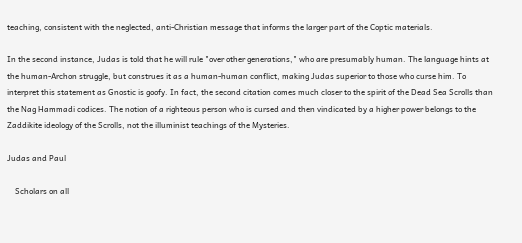teaching, consistent with the neglected, anti-Christian message that informs the larger part of the Coptic materials.

In the second instance, Judas is told that he will rule "over other generations," who are presumably human. The language hints at the human-Archon struggle, but construes it as a human-human conflict, making Judas superior to those who curse him. To interpret this statement as Gnostic is goofy. In fact, the second citation comes much closer to the spirit of the Dead Sea Scrolls than the Nag Hammadi codices. The notion of a righteous person who is cursed and then vindicated by a higher power belongs to the Zaddikite ideology of the Scrolls, not the illuminist teachings of the Mysteries.

Judas and Paul

    Scholars on all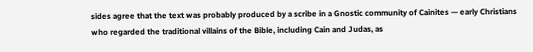sides agree that the text was probably produced by a scribe in a Gnostic community of Cainites — early Christians who regarded the traditional villains of the Bible, including Cain and Judas, as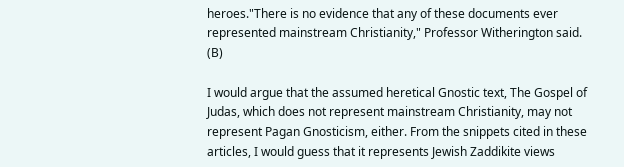heroes."There is no evidence that any of these documents ever represented mainstream Christianity," Professor Witherington said. (B)

I would argue that the assumed heretical Gnostic text, The Gospel of Judas, which does not represent mainstream Christianity, may not represent Pagan Gnosticism, either. From the snippets cited in these articles, I would guess that it represents Jewish Zaddikite views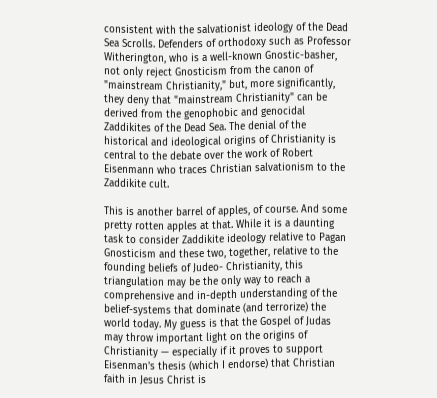consistent with the salvationist ideology of the Dead Sea Scrolls. Defenders of orthodoxy such as Professor Witherington, who is a well-known Gnostic-basher, not only reject Gnosticism from the canon of "mainstream Christianity," but, more significantly, they deny that "mainstream Christianity" can be derived from the genophobic and genocidal Zaddikites of the Dead Sea. The denial of the historical and ideological origins of Christianity is central to the debate over the work of Robert Eisenmann who traces Christian salvationism to the Zaddikite cult.

This is another barrel of apples, of course. And some pretty rotten apples at that. While it is a daunting task to consider Zaddikite ideology relative to Pagan Gnosticism and these two, together, relative to the founding beliefs of Judeo- Christianity, this triangulation may be the only way to reach a comprehensive and in-depth understanding of the belief-systems that dominate (and terrorize) the world today. My guess is that the Gospel of Judas may throw important light on the origins of Christianity — especially if it proves to support Eisenman's thesis (which I endorse) that Christian faith in Jesus Christ is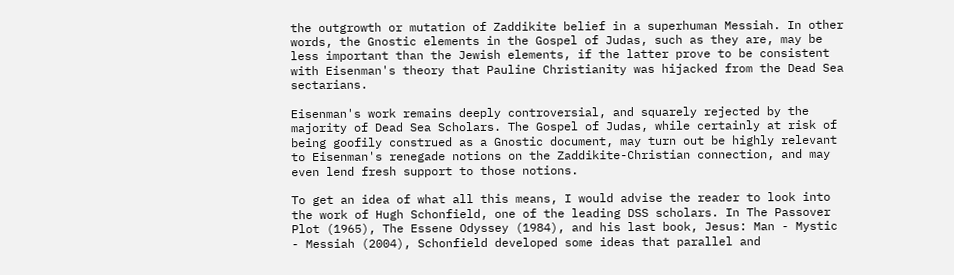the outgrowth or mutation of Zaddikite belief in a superhuman Messiah. In other words, the Gnostic elements in the Gospel of Judas, such as they are, may be less important than the Jewish elements, if the latter prove to be consistent with Eisenman's theory that Pauline Christianity was hijacked from the Dead Sea sectarians.

Eisenman's work remains deeply controversial, and squarely rejected by the majority of Dead Sea Scholars. The Gospel of Judas, while certainly at risk of being goofily construed as a Gnostic document, may turn out be highly relevant to Eisenman's renegade notions on the Zaddikite-Christian connection, and may even lend fresh support to those notions.

To get an idea of what all this means, I would advise the reader to look into the work of Hugh Schonfield, one of the leading DSS scholars. In The Passover Plot (1965), The Essene Odyssey (1984), and his last book, Jesus: Man - Mystic - Messiah (2004), Schonfield developed some ideas that parallel and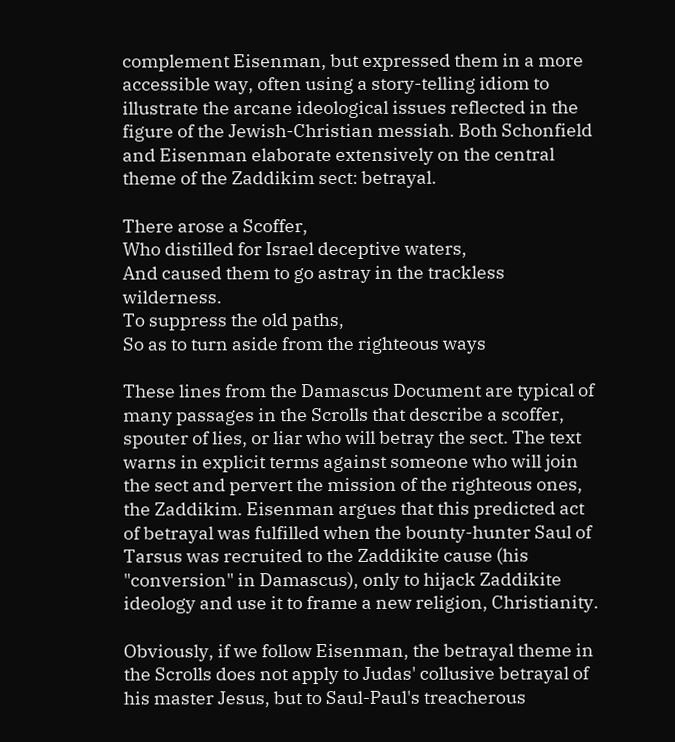complement Eisenman, but expressed them in a more accessible way, often using a story-telling idiom to illustrate the arcane ideological issues reflected in the figure of the Jewish-Christian messiah. Both Schonfield and Eisenman elaborate extensively on the central theme of the Zaddikim sect: betrayal.

There arose a Scoffer,
Who distilled for Israel deceptive waters,
And caused them to go astray in the trackless wilderness.
To suppress the old paths,
So as to turn aside from the righteous ways

These lines from the Damascus Document are typical of many passages in the Scrolls that describe a scoffer, spouter of lies, or liar who will betray the sect. The text warns in explicit terms against someone who will join the sect and pervert the mission of the righteous ones, the Zaddikim. Eisenman argues that this predicted act of betrayal was fulfilled when the bounty-hunter Saul of Tarsus was recruited to the Zaddikite cause (his "conversion" in Damascus), only to hijack Zaddikite ideology and use it to frame a new religion, Christianity.

Obviously, if we follow Eisenman, the betrayal theme in the Scrolls does not apply to Judas' collusive betrayal of his master Jesus, but to Saul-Paul's treacherous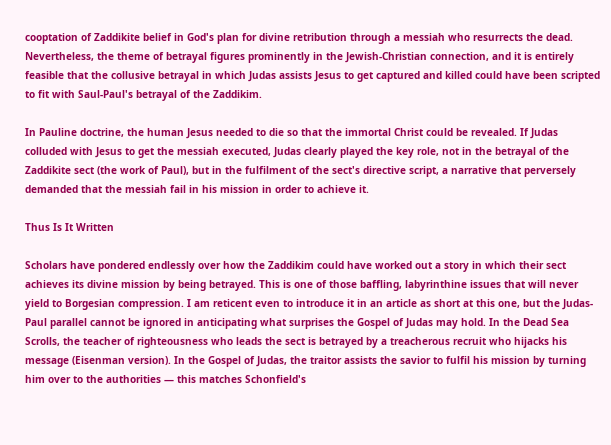cooptation of Zaddikite belief in God's plan for divine retribution through a messiah who resurrects the dead. Nevertheless, the theme of betrayal figures prominently in the Jewish-Christian connection, and it is entirely feasible that the collusive betrayal in which Judas assists Jesus to get captured and killed could have been scripted to fit with Saul-Paul's betrayal of the Zaddikim.

In Pauline doctrine, the human Jesus needed to die so that the immortal Christ could be revealed. If Judas colluded with Jesus to get the messiah executed, Judas clearly played the key role, not in the betrayal of the Zaddikite sect (the work of Paul), but in the fulfilment of the sect's directive script, a narrative that perversely demanded that the messiah fail in his mission in order to achieve it.

Thus Is It Written

Scholars have pondered endlessly over how the Zaddikim could have worked out a story in which their sect achieves its divine mission by being betrayed. This is one of those baffling, labyrinthine issues that will never yield to Borgesian compression. I am reticent even to introduce it in an article as short at this one, but the Judas-Paul parallel cannot be ignored in anticipating what surprises the Gospel of Judas may hold. In the Dead Sea Scrolls, the teacher of righteousness who leads the sect is betrayed by a treacherous recruit who hijacks his message (Eisenman version). In the Gospel of Judas, the traitor assists the savior to fulfil his mission by turning him over to the authorities — this matches Schonfield's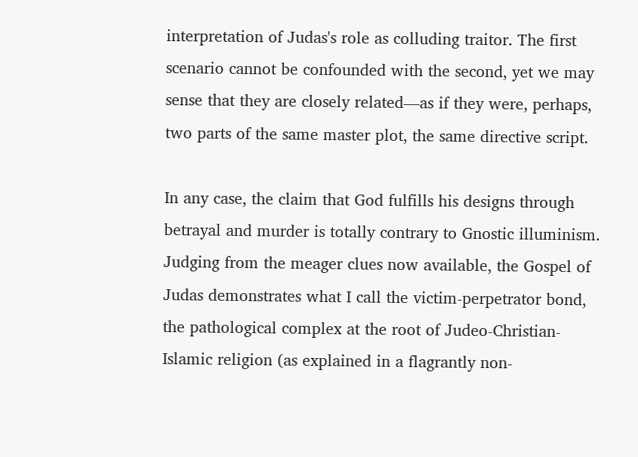interpretation of Judas's role as colluding traitor. The first scenario cannot be confounded with the second, yet we may sense that they are closely related—as if they were, perhaps, two parts of the same master plot, the same directive script.

In any case, the claim that God fulfills his designs through betrayal and murder is totally contrary to Gnostic illuminism. Judging from the meager clues now available, the Gospel of Judas demonstrates what I call the victim-perpetrator bond, the pathological complex at the root of Judeo-Christian-Islamic religion (as explained in a flagrantly non-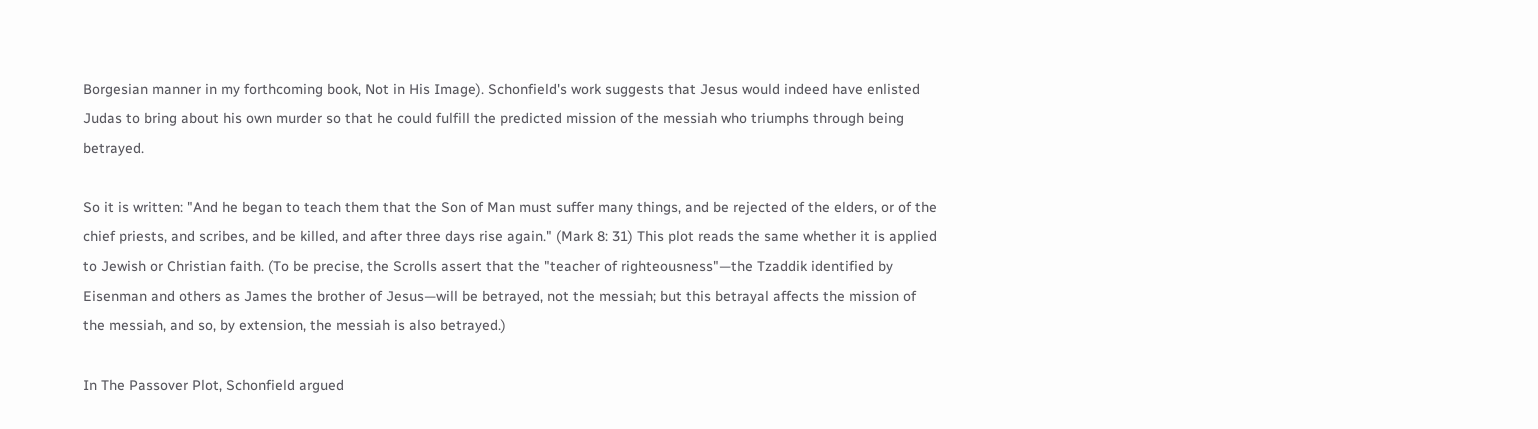Borgesian manner in my forthcoming book, Not in His Image). Schonfield's work suggests that Jesus would indeed have enlisted Judas to bring about his own murder so that he could fulfill the predicted mission of the messiah who triumphs through being betrayed.

So it is written: "And he began to teach them that the Son of Man must suffer many things, and be rejected of the elders, or of the chief priests, and scribes, and be killed, and after three days rise again." (Mark 8: 31) This plot reads the same whether it is applied to Jewish or Christian faith. (To be precise, the Scrolls assert that the "teacher of righteousness"—the Tzaddik identified by Eisenman and others as James the brother of Jesus—will be betrayed, not the messiah; but this betrayal affects the mission of the messiah, and so, by extension, the messiah is also betrayed.)

In The Passover Plot, Schonfield argued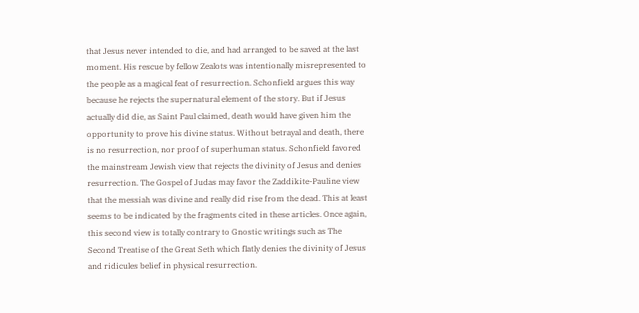that Jesus never intended to die, and had arranged to be saved at the last moment. His rescue by fellow Zealots was intentionally misrepresented to the people as a magical feat of resurrection. Schonfield argues this way because he rejects the supernatural element of the story. But if Jesus actually did die, as Saint Paul claimed, death would have given him the opportunity to prove his divine status. Without betrayal and death, there is no resurrection, nor proof of superhuman status. Schonfield favored the mainstream Jewish view that rejects the divinity of Jesus and denies resurrection. The Gospel of Judas may favor the Zaddikite-Pauline view that the messiah was divine and really did rise from the dead. This at least seems to be indicated by the fragments cited in these articles. Once again, this second view is totally contrary to Gnostic writings such as The Second Treatise of the Great Seth which flatly denies the divinity of Jesus and ridicules belief in physical resurrection.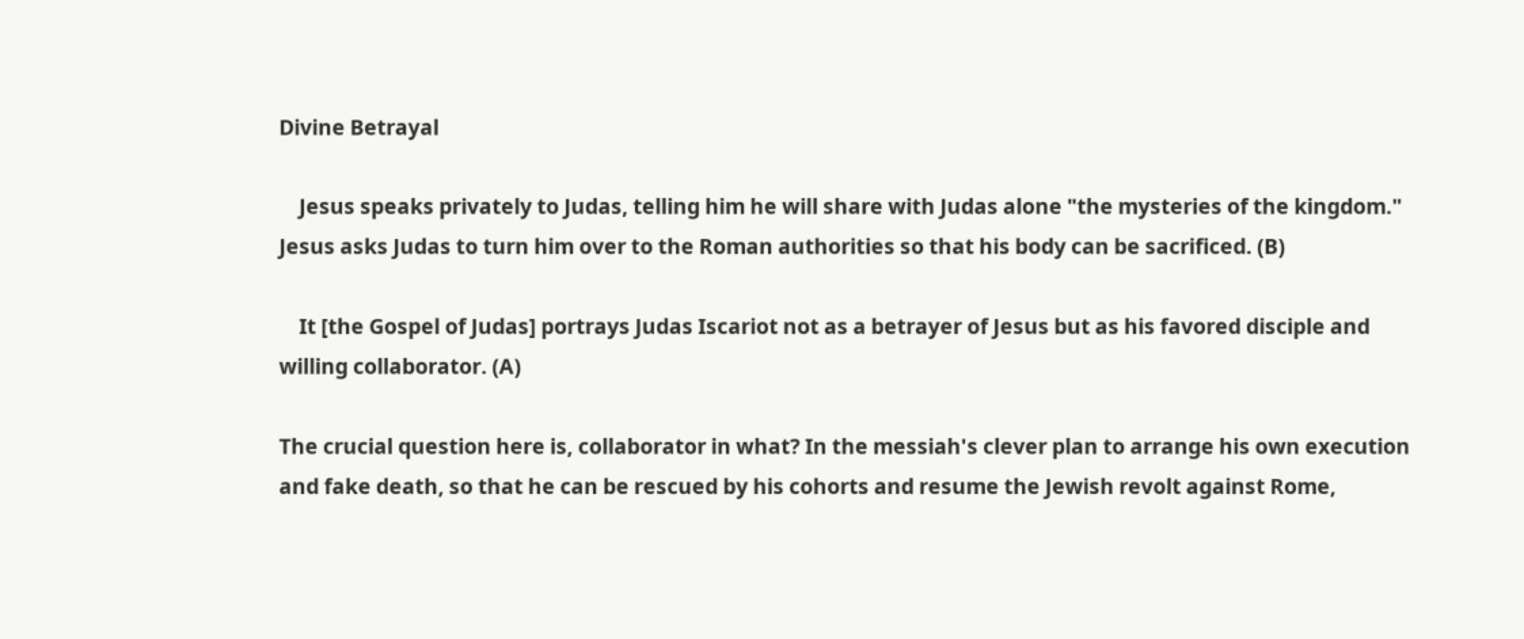Divine Betrayal

    Jesus speaks privately to Judas, telling him he will share with Judas alone "the mysteries of the kingdom." Jesus asks Judas to turn him over to the Roman authorities so that his body can be sacrificed. (B)

    It [the Gospel of Judas] portrays Judas Iscariot not as a betrayer of Jesus but as his favored disciple and willing collaborator. (A)

The crucial question here is, collaborator in what? In the messiah's clever plan to arrange his own execution and fake death, so that he can be rescued by his cohorts and resume the Jewish revolt against Rome,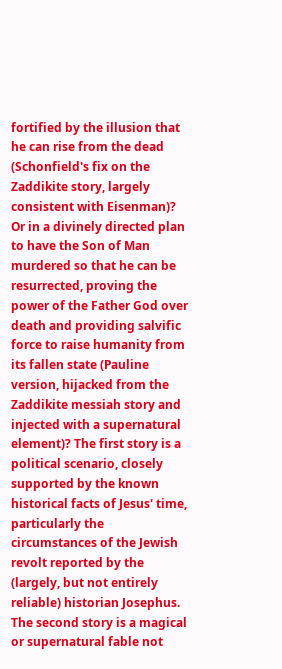fortified by the illusion that he can rise from the dead (Schonfield's fix on the Zaddikite story, largely consistent with Eisenman)? Or in a divinely directed plan to have the Son of Man murdered so that he can be resurrected, proving the power of the Father God over death and providing salvific force to raise humanity from its fallen state (Pauline version, hijacked from the Zaddikite messiah story and injected with a supernatural element)? The first story is a political scenario, closely supported by the known historical facts of Jesus' time, particularly the circumstances of the Jewish revolt reported by the (largely, but not entirely reliable) historian Josephus. The second story is a magical or supernatural fable not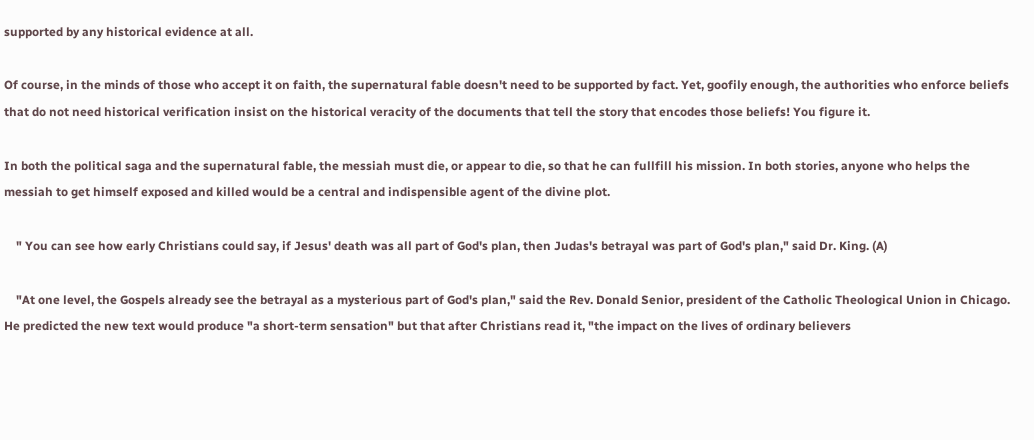supported by any historical evidence at all.

Of course, in the minds of those who accept it on faith, the supernatural fable doesn't need to be supported by fact. Yet, goofily enough, the authorities who enforce beliefs that do not need historical verification insist on the historical veracity of the documents that tell the story that encodes those beliefs! You figure it.

In both the political saga and the supernatural fable, the messiah must die, or appear to die, so that he can fullfill his mission. In both stories, anyone who helps the messiah to get himself exposed and killed would be a central and indispensible agent of the divine plot.

    " You can see how early Christians could say, if Jesus' death was all part of God's plan, then Judas's betrayal was part of God's plan," said Dr. King. (A)

    "At one level, the Gospels already see the betrayal as a mysterious part of God's plan," said the Rev. Donald Senior, president of the Catholic Theological Union in Chicago. He predicted the new text would produce "a short-term sensation" but that after Christians read it, "the impact on the lives of ordinary believers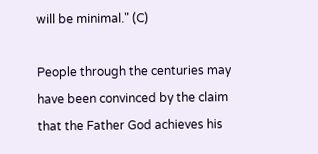will be minimal." (C)

People through the centuries may have been convinced by the claim that the Father God achieves his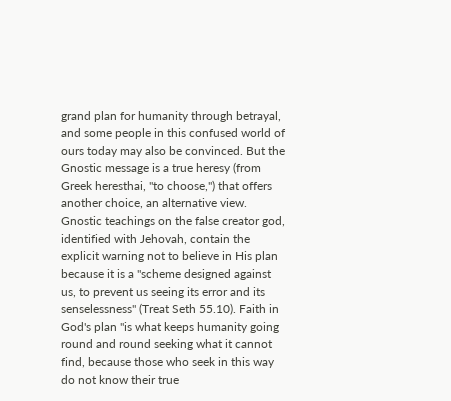grand plan for humanity through betrayal, and some people in this confused world of ours today may also be convinced. But the Gnostic message is a true heresy (from Greek heresthai, "to choose,") that offers another choice, an alternative view. Gnostic teachings on the false creator god, identified with Jehovah, contain the explicit warning not to believe in His plan because it is a "scheme designed against us, to prevent us seeing its error and its senselessness" (Treat Seth 55.10). Faith in God's plan "is what keeps humanity going round and round seeking what it cannot find, because those who seek in this way do not know their true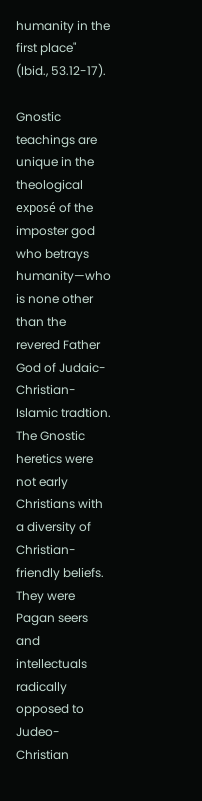humanity in the first place" (Ibid., 53.12-17).

Gnostic teachings are unique in the theological exposé of the imposter god who betrays humanity—who is none other than the revered Father God of Judaic-Christian-Islamic tradtion. The Gnostic heretics were not early Christians with a diversity of Christian-friendly beliefs. They were Pagan seers and intellectuals radically opposed to Judeo-Christian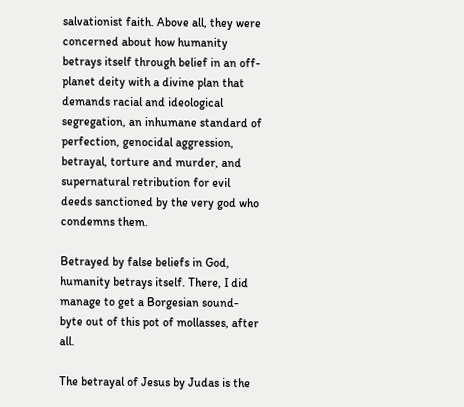salvationist faith. Above all, they were concerned about how humanity betrays itself through belief in an off-planet deity with a divine plan that demands racial and ideological segregation, an inhumane standard of perfection, genocidal aggression, betrayal, torture and murder, and supernatural retribution for evil deeds sanctioned by the very god who condemns them.

Betrayed by false beliefs in God, humanity betrays itself. There, I did manage to get a Borgesian sound-byte out of this pot of mollasses, after all.

The betrayal of Jesus by Judas is the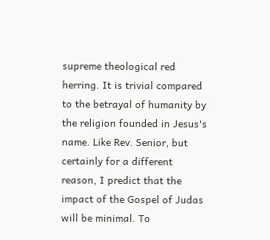supreme theological red herring. It is trivial compared to the betrayal of humanity by the religion founded in Jesus's name. Like Rev. Senior, but certainly for a different reason, I predict that the impact of the Gospel of Judas will be minimal. To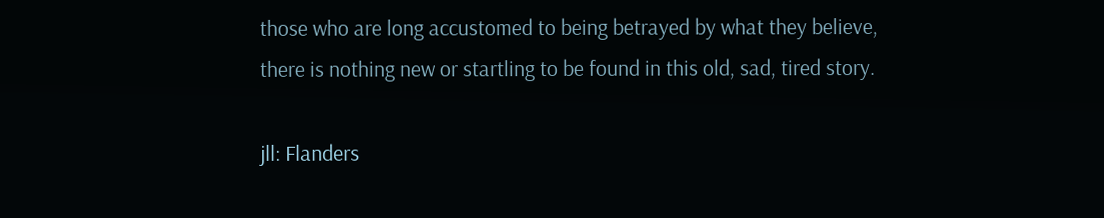those who are long accustomed to being betrayed by what they believe, there is nothing new or startling to be found in this old, sad, tired story.

jll: Flanders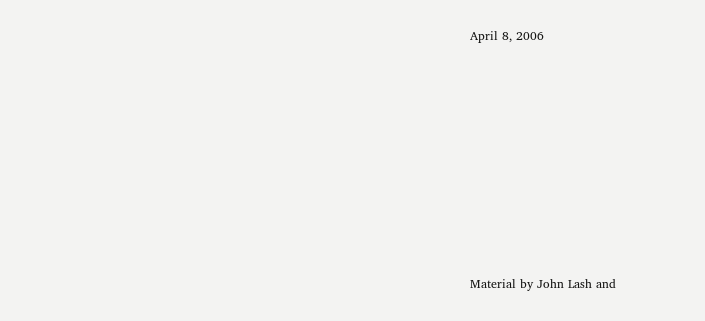April 8, 2006









Material by John Lash and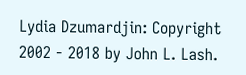Lydia Dzumardjin: Copyright 2002 - 2018 by John L. Lash.